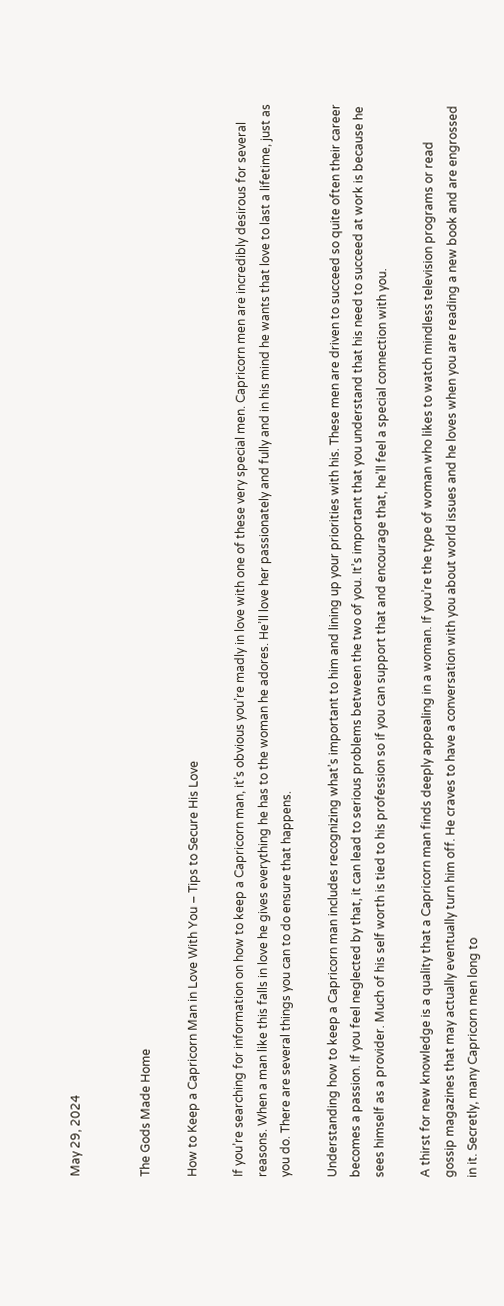May 29, 2024


The Gods Made Home

How to Keep a Capricorn Man in Love With You – Tips to Secure His Love

If you’re searching for information on how to keep a Capricorn man, it’s obvious you’re madly in love with one of these very special men. Capricorn men are incredibly desirous for several reasons. When a man like this falls in love he gives everything he has to the woman he adores. He’ll love her passionately and fully and in his mind he wants that love to last a lifetime, just as you do. There are several things you can to do ensure that happens.

Understanding how to keep a Capricorn man includes recognizing what’s important to him and lining up your priorities with his. These men are driven to succeed so quite often their career becomes a passion. If you feel neglected by that, it can lead to serious problems between the two of you. It’s important that you understand that his need to succeed at work is because he sees himself as a provider. Much of his self worth is tied to his profession so if you can support that and encourage that, he’ll feel a special connection with you.

A thirst for new knowledge is a quality that a Capricorn man finds deeply appealing in a woman. If you’re the type of woman who likes to watch mindless television programs or read gossip magazines that may actually eventually turn him off. He craves to have a conversation with you about world issues and he loves when you are reading a new book and are engrossed in it. Secretly, many Capricorn men long to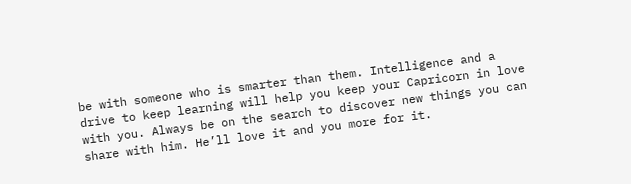be with someone who is smarter than them. Intelligence and a drive to keep learning will help you keep your Capricorn in love with you. Always be on the search to discover new things you can share with him. He’ll love it and you more for it.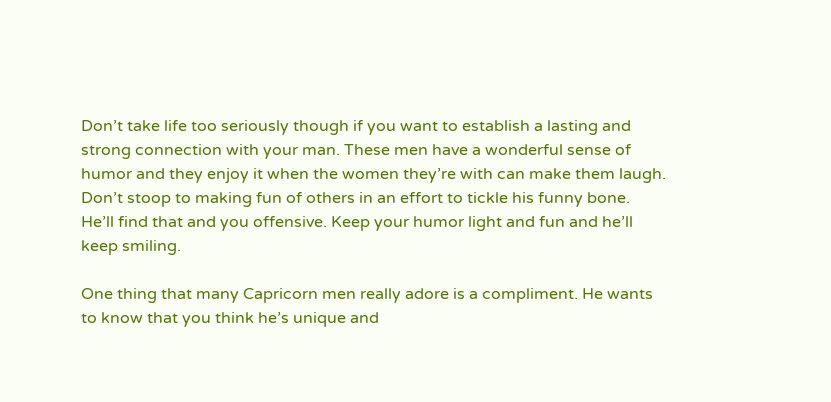Don’t take life too seriously though if you want to establish a lasting and strong connection with your man. These men have a wonderful sense of humor and they enjoy it when the women they’re with can make them laugh. Don’t stoop to making fun of others in an effort to tickle his funny bone. He’ll find that and you offensive. Keep your humor light and fun and he’ll keep smiling.

One thing that many Capricorn men really adore is a compliment. He wants to know that you think he’s unique and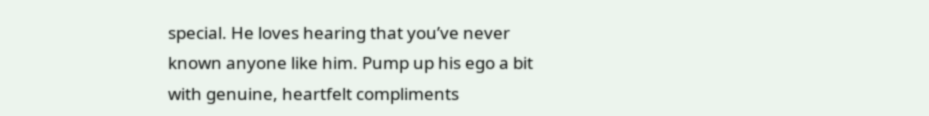special. He loves hearing that you’ve never known anyone like him. Pump up his ego a bit with genuine, heartfelt compliments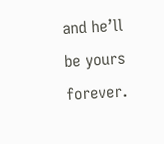and he’ll be yours forever.